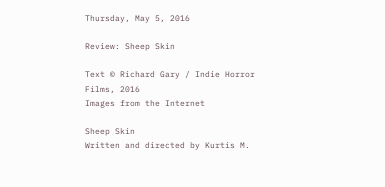Thursday, May 5, 2016

Review: Sheep Skin

Text © Richard Gary / Indie Horror Films, 2016
Images from the Internet

Sheep Skin
Written and directed by Kurtis M.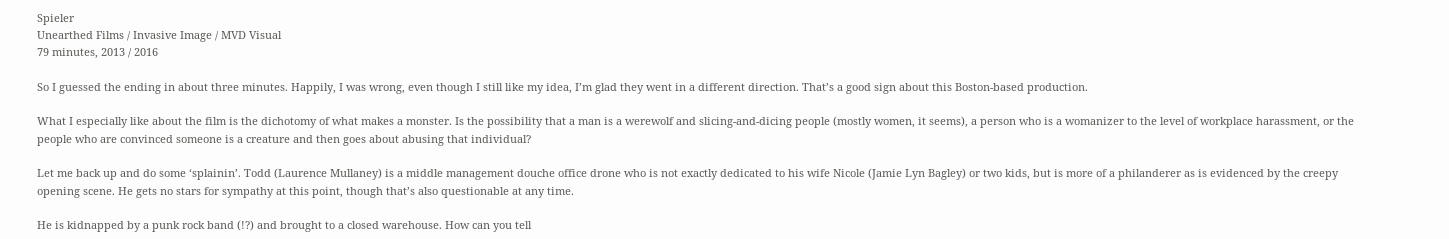Spieler
Unearthed Films / Invasive Image / MVD Visual
79 minutes, 2013 / 2016

So I guessed the ending in about three minutes. Happily, I was wrong, even though I still like my idea, I’m glad they went in a different direction. That’s a good sign about this Boston-based production.

What I especially like about the film is the dichotomy of what makes a monster. Is the possibility that a man is a werewolf and slicing-and-dicing people (mostly women, it seems), a person who is a womanizer to the level of workplace harassment, or the people who are convinced someone is a creature and then goes about abusing that individual?

Let me back up and do some ‘splainin’. Todd (Laurence Mullaney) is a middle management douche office drone who is not exactly dedicated to his wife Nicole (Jamie Lyn Bagley) or two kids, but is more of a philanderer as is evidenced by the creepy opening scene. He gets no stars for sympathy at this point, though that’s also questionable at any time.

He is kidnapped by a punk rock band (!?) and brought to a closed warehouse. How can you tell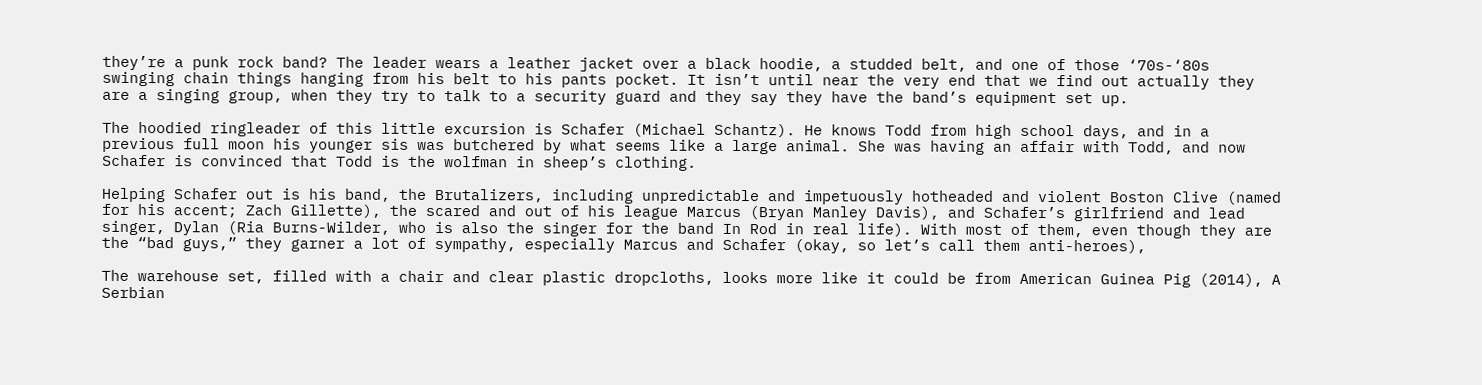they’re a punk rock band? The leader wears a leather jacket over a black hoodie, a studded belt, and one of those ‘70s-‘80s swinging chain things hanging from his belt to his pants pocket. It isn’t until near the very end that we find out actually they are a singing group, when they try to talk to a security guard and they say they have the band’s equipment set up.

The hoodied ringleader of this little excursion is Schafer (Michael Schantz). He knows Todd from high school days, and in a previous full moon his younger sis was butchered by what seems like a large animal. She was having an affair with Todd, and now Schafer is convinced that Todd is the wolfman in sheep’s clothing.

Helping Schafer out is his band, the Brutalizers, including unpredictable and impetuously hotheaded and violent Boston Clive (named for his accent; Zach Gillette), the scared and out of his league Marcus (Bryan Manley Davis), and Schafer’s girlfriend and lead singer, Dylan (Ria Burns-Wilder, who is also the singer for the band In Rod in real life). With most of them, even though they are the “bad guys,” they garner a lot of sympathy, especially Marcus and Schafer (okay, so let’s call them anti-heroes),

The warehouse set, filled with a chair and clear plastic dropcloths, looks more like it could be from American Guinea Pig (2014), A Serbian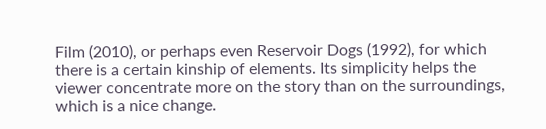Film (2010), or perhaps even Reservoir Dogs (1992), for which there is a certain kinship of elements. Its simplicity helps the viewer concentrate more on the story than on the surroundings, which is a nice change.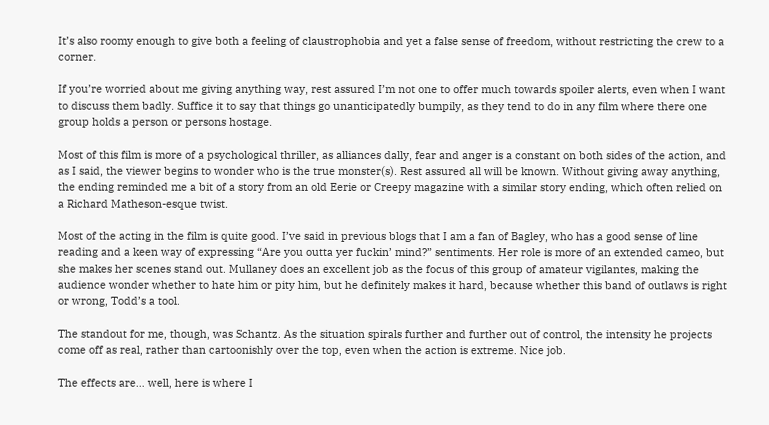It’s also roomy enough to give both a feeling of claustrophobia and yet a false sense of freedom, without restricting the crew to a corner.

If you’re worried about me giving anything way, rest assured I’m not one to offer much towards spoiler alerts, even when I want to discuss them badly. Suffice it to say that things go unanticipatedly bumpily, as they tend to do in any film where there one group holds a person or persons hostage.

Most of this film is more of a psychological thriller, as alliances dally, fear and anger is a constant on both sides of the action, and as I said, the viewer begins to wonder who is the true monster(s). Rest assured all will be known. Without giving away anything, the ending reminded me a bit of a story from an old Eerie or Creepy magazine with a similar story ending, which often relied on a Richard Matheson-esque twist.

Most of the acting in the film is quite good. I’ve said in previous blogs that I am a fan of Bagley, who has a good sense of line reading and a keen way of expressing “Are you outta yer fuckin’ mind?” sentiments. Her role is more of an extended cameo, but she makes her scenes stand out. Mullaney does an excellent job as the focus of this group of amateur vigilantes, making the audience wonder whether to hate him or pity him, but he definitely makes it hard, because whether this band of outlaws is right or wrong, Todd’s a tool.

The standout for me, though, was Schantz. As the situation spirals further and further out of control, the intensity he projects come off as real, rather than cartoonishly over the top, even when the action is extreme. Nice job.

The effects are… well, here is where I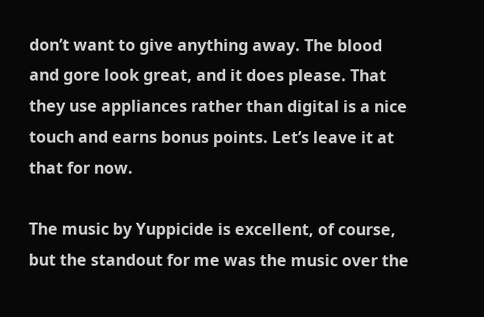don’t want to give anything away. The blood and gore look great, and it does please. That they use appliances rather than digital is a nice touch and earns bonus points. Let’s leave it at that for now.

The music by Yuppicide is excellent, of course, but the standout for me was the music over the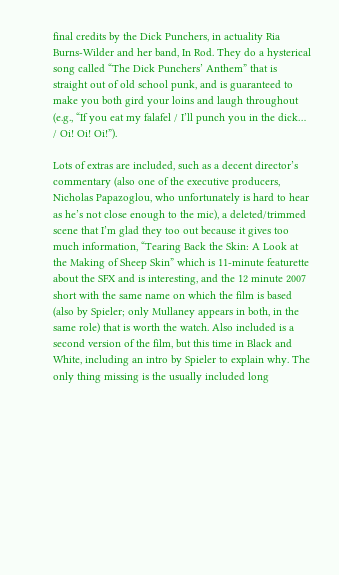final credits by the Dick Punchers, in actuality Ria Burns-Wilder and her band, In Rod. They do a hysterical song called “The Dick Punchers’ Anthem” that is straight out of old school punk, and is guaranteed to make you both gird your loins and laugh throughout (e.g., “If you eat my falafel / I’ll punch you in the dick… / Oi! Oi! Oi!”).

Lots of extras are included, such as a decent director’s commentary (also one of the executive producers, Nicholas Papazoglou, who unfortunately is hard to hear as he’s not close enough to the mic), a deleted/trimmed scene that I’m glad they too out because it gives too much information, “Tearing Back the Skin: A Look at the Making of Sheep Skin” which is 11-minute featurette about the SFX and is interesting, and the 12 minute 2007 short with the same name on which the film is based (also by Spieler; only Mullaney appears in both, in the same role) that is worth the watch. Also included is a second version of the film, but this time in Black and White, including an intro by Spieler to explain why. The only thing missing is the usually included long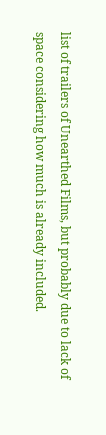list of trailers of Unearthed Films, but probably due to lack of space considering how much is already included.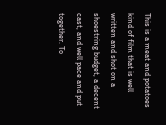This is a meat and potatoes kind of film that is well written and shot on a shoestring budget, a decent cast, and well pace and put together. To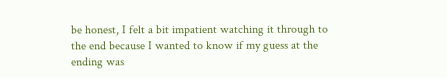be honest, I felt a bit impatient watching it through to the end because I wanted to know if my guess at the ending was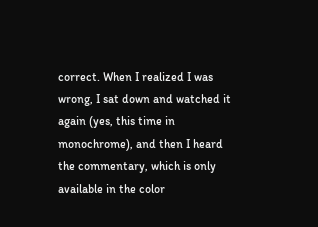correct. When I realized I was wrong, I sat down and watched it again (yes, this time in monochrome), and then I heard the commentary, which is only available in the color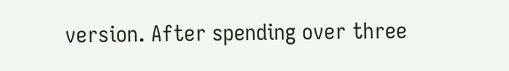version. After spending over three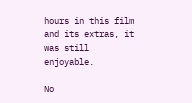hours in this film and its extras, it was still enjoyable.

No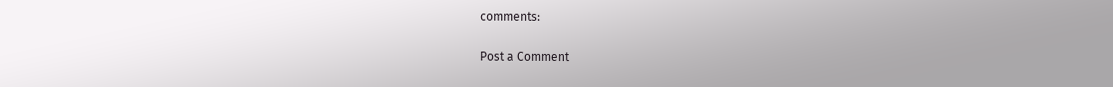comments:

Post a Comment